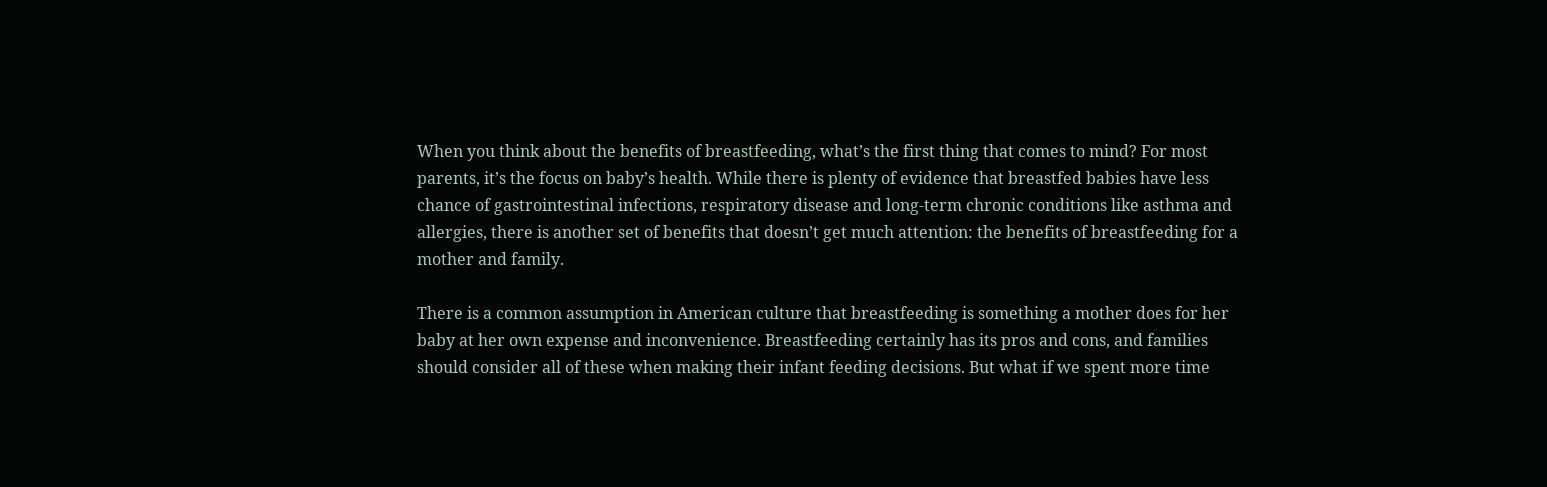When you think about the benefits of breastfeeding, what’s the first thing that comes to mind? For most parents, it’s the focus on baby’s health. While there is plenty of evidence that breastfed babies have less chance of gastrointestinal infections, respiratory disease and long-term chronic conditions like asthma and allergies, there is another set of benefits that doesn’t get much attention: the benefits of breastfeeding for a mother and family.

There is a common assumption in American culture that breastfeeding is something a mother does for her baby at her own expense and inconvenience. Breastfeeding certainly has its pros and cons, and families should consider all of these when making their infant feeding decisions. But what if we spent more time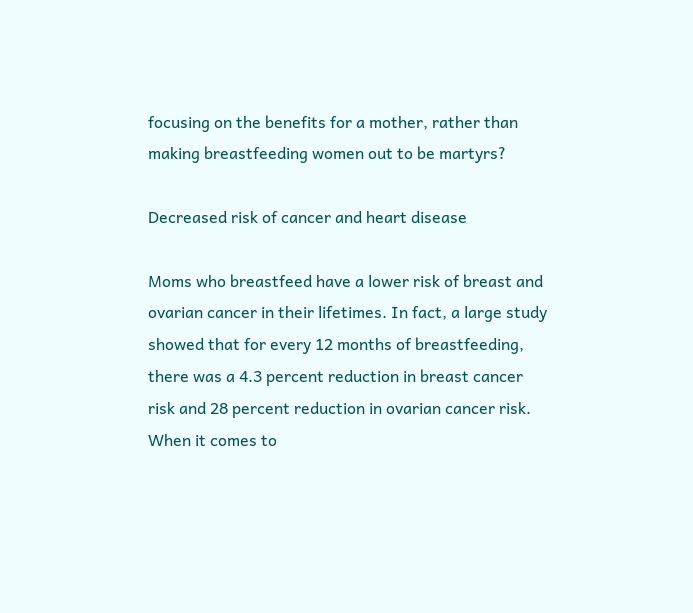focusing on the benefits for a mother, rather than making breastfeeding women out to be martyrs?

Decreased risk of cancer and heart disease

Moms who breastfeed have a lower risk of breast and ovarian cancer in their lifetimes. In fact, a large study showed that for every 12 months of breastfeeding, there was a 4.3 percent reduction in breast cancer risk and 28 percent reduction in ovarian cancer risk. When it comes to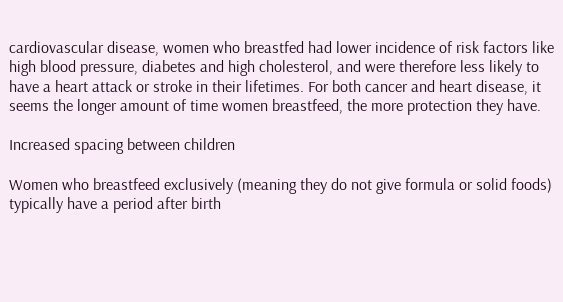cardiovascular disease, women who breastfed had lower incidence of risk factors like high blood pressure, diabetes and high cholesterol, and were therefore less likely to have a heart attack or stroke in their lifetimes. For both cancer and heart disease, it seems the longer amount of time women breastfeed, the more protection they have.

Increased spacing between children

Women who breastfeed exclusively (meaning they do not give formula or solid foods) typically have a period after birth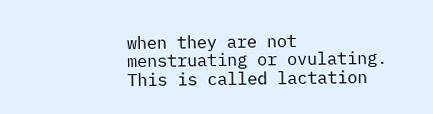when they are not menstruating or ovulating. This is called lactation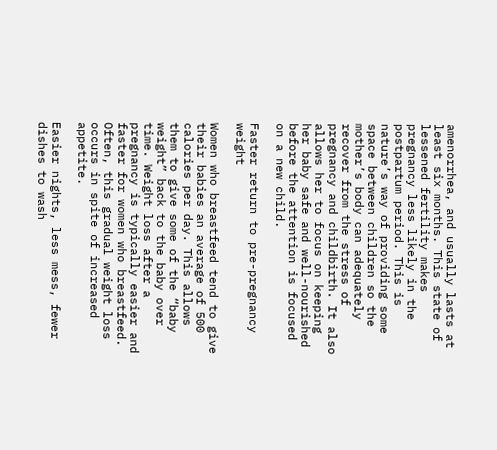amenorrhea, and usually lasts at least six months. This state of lessened fertility makes pregnancy less likely in the postpartum period. This is nature’s way of providing some space between children so the mother’s body can adequately recover from the stress of pregnancy and childbirth. It also allows her to focus on keeping her baby safe and well-nourished before the attention is focused on a new child.

Faster return to pre-pregnancy weight

Women who breastfeed tend to give their babies an average of 500 calories per day. This allows them to give some of the “baby weight” back to the baby over time. Weight loss after a pregnancy is typically easier and faster for women who breastfeed. Often, this gradual weight loss occurs in spite of increased appetite.

Easier nights, less mess, fewer dishes to wash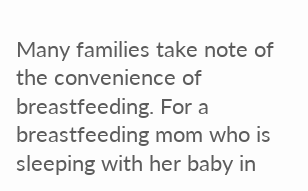Many families take note of the convenience of breastfeeding. For a breastfeeding mom who is sleeping with her baby in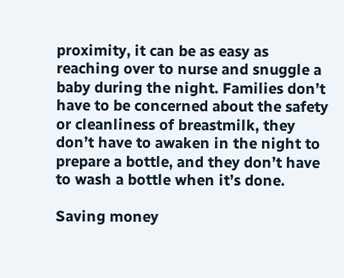proximity, it can be as easy as reaching over to nurse and snuggle a baby during the night. Families don’t have to be concerned about the safety or cleanliness of breastmilk, they don’t have to awaken in the night to prepare a bottle, and they don’t have to wash a bottle when it’s done.

Saving money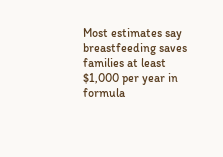Most estimates say breastfeeding saves families at least $1,000 per year in formula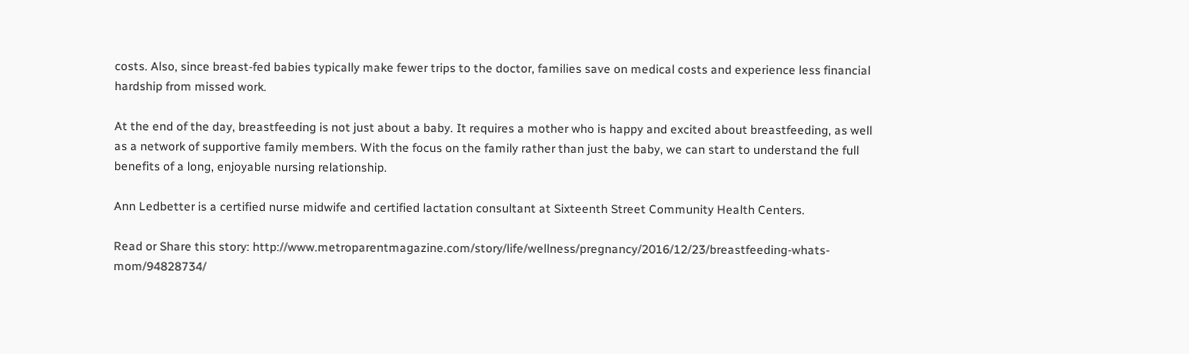costs. Also, since breast-fed babies typically make fewer trips to the doctor, families save on medical costs and experience less financial hardship from missed work.

At the end of the day, breastfeeding is not just about a baby. It requires a mother who is happy and excited about breastfeeding, as well as a network of supportive family members. With the focus on the family rather than just the baby, we can start to understand the full benefits of a long, enjoyable nursing relationship.

Ann Ledbetter is a certified nurse midwife and certified lactation consultant at Sixteenth Street Community Health Centers.

Read or Share this story: http://www.metroparentmagazine.com/story/life/wellness/pregnancy/2016/12/23/breastfeeding-whats-mom/94828734/